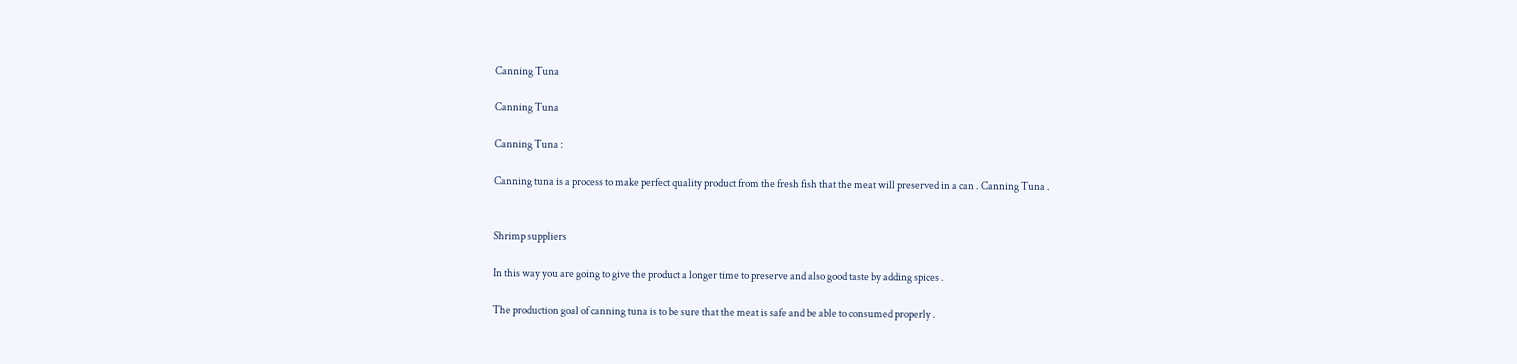Canning Tuna

Canning Tuna

Canning Tuna :

Canning tuna is a process to make perfect quality product from the fresh fish that the meat will preserved in a can . Canning Tuna .


Shrimp suppliers

In this way you are going to give the product a longer time to preserve and also good taste by adding spices .

The production goal of canning tuna is to be sure that the meat is safe and be able to consumed properly .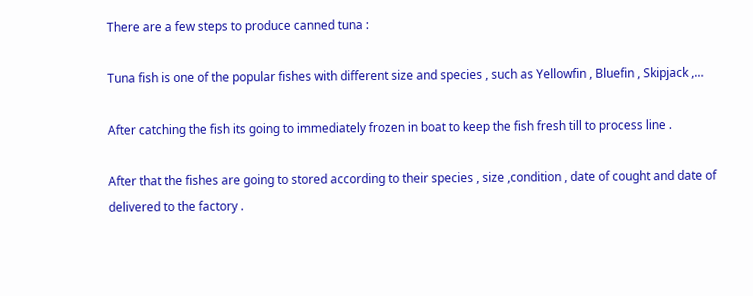There are a few steps to produce canned tuna :

Tuna fish is one of the popular fishes with different size and species , such as Yellowfin , Bluefin , Skipjack ,…

After catching the fish its going to immediately frozen in boat to keep the fish fresh till to process line .

After that the fishes are going to stored according to their species , size ,condition , date of cought and date of delivered to the factory .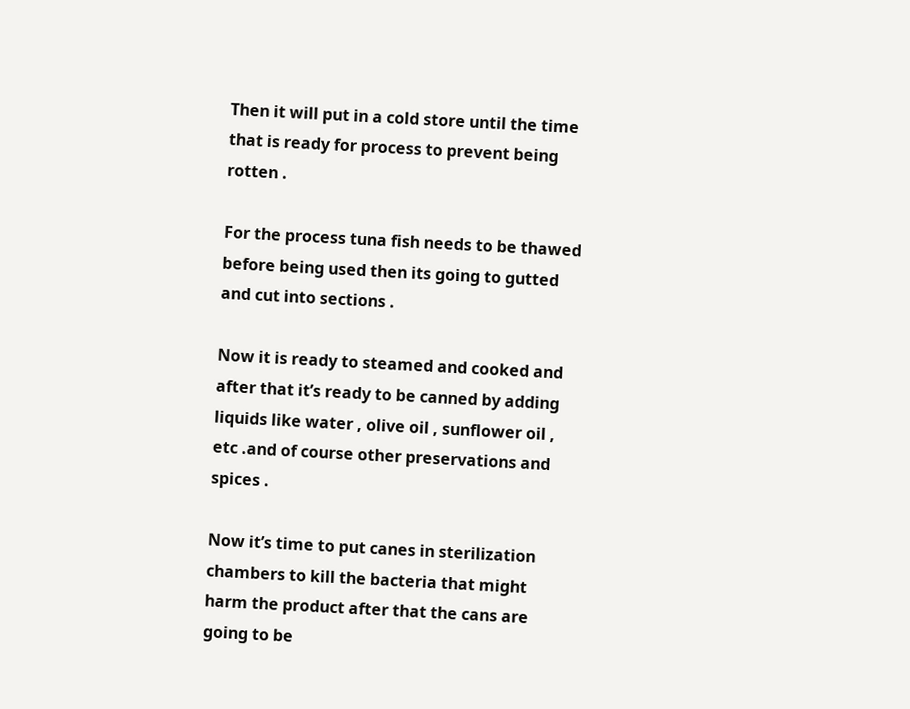Then it will put in a cold store until the time that is ready for process to prevent being rotten .

For the process tuna fish needs to be thawed before being used then its going to gutted and cut into sections .

Now it is ready to steamed and cooked and after that it’s ready to be canned by adding liquids like water , olive oil , sunflower oil , etc .and of course other preservations and spices .

Now it’s time to put canes in sterilization chambers to kill the bacteria that might harm the product after that the cans are going to be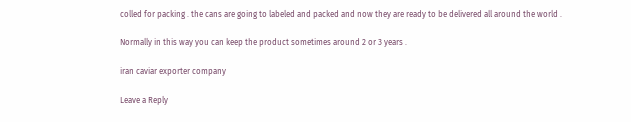colled for packing . the cans are going to labeled and packed and now they are ready to be delivered all around the world .

Normally in this way you can keep the product sometimes around 2 or 3 years .

iran caviar exporter company

Leave a Reply